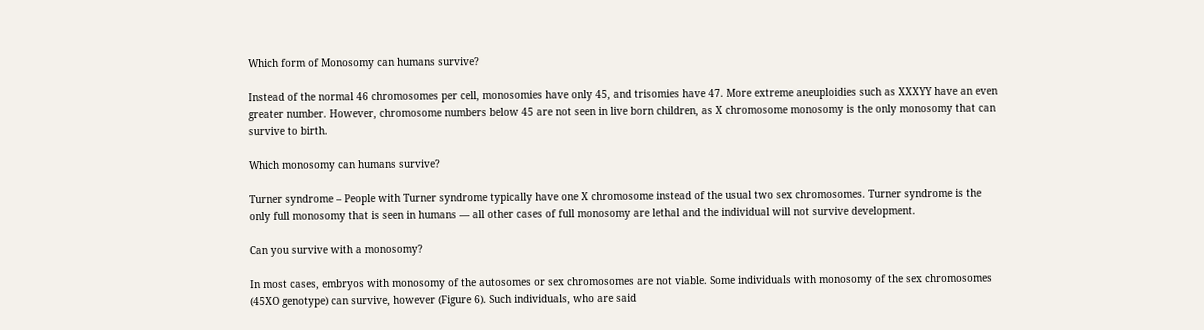Which form of Monosomy can humans survive?

Instead of the normal 46 chromosomes per cell, monosomies have only 45, and trisomies have 47. More extreme aneuploidies such as XXXYY have an even greater number. However, chromosome numbers below 45 are not seen in live born children, as X chromosome monosomy is the only monosomy that can survive to birth.

Which monosomy can humans survive?

Turner syndrome – People with Turner syndrome typically have one X chromosome instead of the usual two sex chromosomes. Turner syndrome is the only full monosomy that is seen in humans — all other cases of full monosomy are lethal and the individual will not survive development.

Can you survive with a monosomy?

In most cases, embryos with monosomy of the autosomes or sex chromosomes are not viable. Some individuals with monosomy of the sex chromosomes (45XO genotype) can survive, however (Figure 6). Such individuals, who are said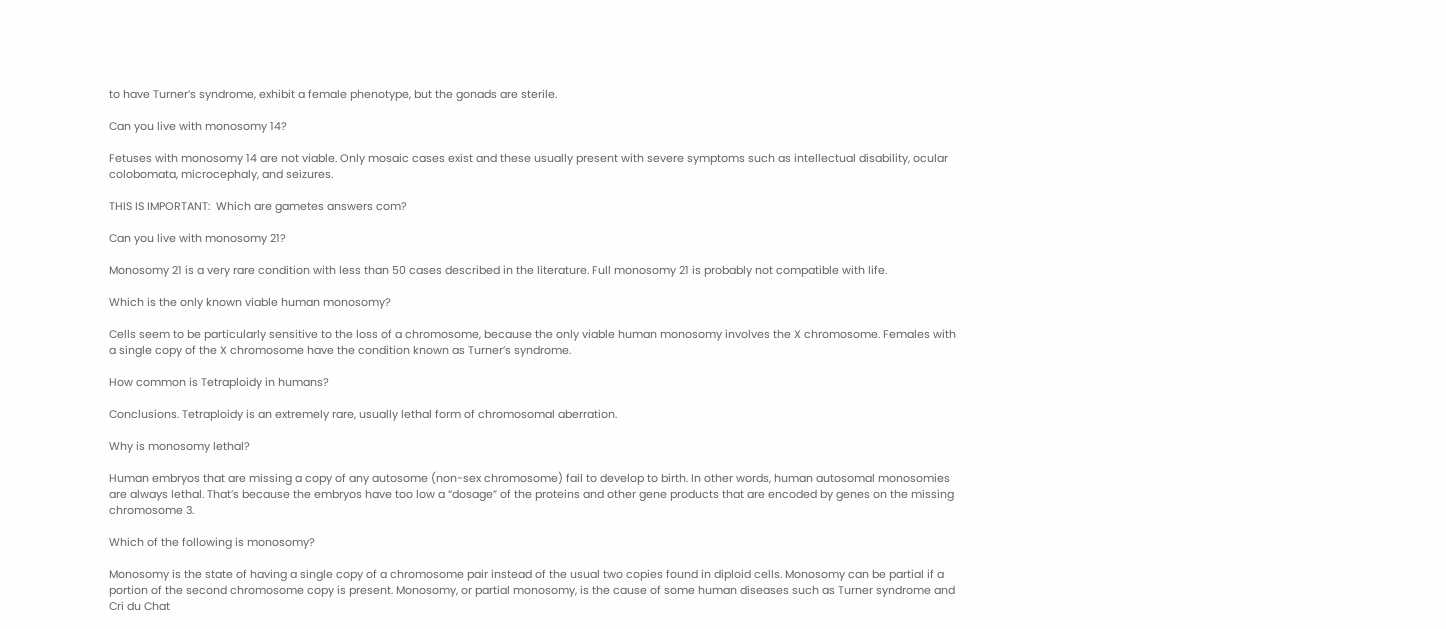to have Turner’s syndrome, exhibit a female phenotype, but the gonads are sterile.

Can you live with monosomy 14?

Fetuses with monosomy 14 are not viable. Only mosaic cases exist and these usually present with severe symptoms such as intellectual disability, ocular colobomata, microcephaly, and seizures.

THIS IS IMPORTANT:  Which are gametes answers com?

Can you live with monosomy 21?

Monosomy 21 is a very rare condition with less than 50 cases described in the literature. Full monosomy 21 is probably not compatible with life.

Which is the only known viable human monosomy?

Cells seem to be particularly sensitive to the loss of a chromosome, because the only viable human monosomy involves the X chromosome. Females with a single copy of the X chromosome have the condition known as Turner’s syndrome.

How common is Tetraploidy in humans?

Conclusions. Tetraploidy is an extremely rare, usually lethal form of chromosomal aberration.

Why is monosomy lethal?

Human embryos that are missing a copy of any autosome (non-sex chromosome) fail to develop to birth. In other words, human autosomal monosomies are always lethal. That’s because the embryos have too low a “dosage” of the proteins and other gene products that are encoded by genes on the missing chromosome 3.

Which of the following is monosomy?

Monosomy is the state of having a single copy of a chromosome pair instead of the usual two copies found in diploid cells. Monosomy can be partial if a portion of the second chromosome copy is present. Monosomy, or partial monosomy, is the cause of some human diseases such as Turner syndrome and Cri du Chat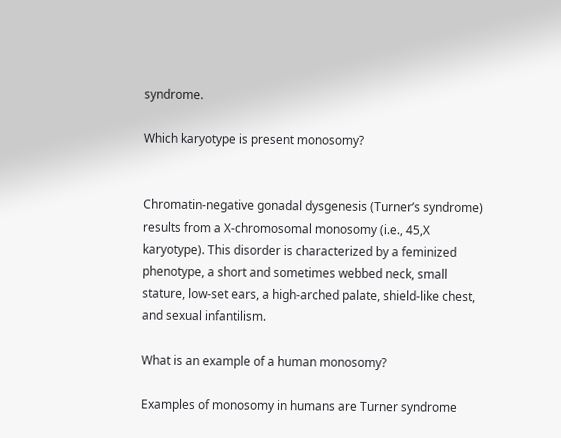syndrome.

Which karyotype is present monosomy?


Chromatin-negative gonadal dysgenesis (Turner’s syndrome) results from a X-chromosomal monosomy (i.e., 45,X karyotype). This disorder is characterized by a feminized phenotype, a short and sometimes webbed neck, small stature, low-set ears, a high-arched palate, shield-like chest, and sexual infantilism.

What is an example of a human monosomy?

Examples of monosomy in humans are Turner syndrome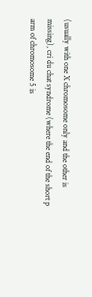(usually with one X chromosome only and the other is missing), cri du chat syndrome (where the end of the short p arm of chromosome 5 is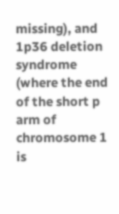missing), and 1p36 deletion syndrome (where the end of the short p arm of chromosome 1 is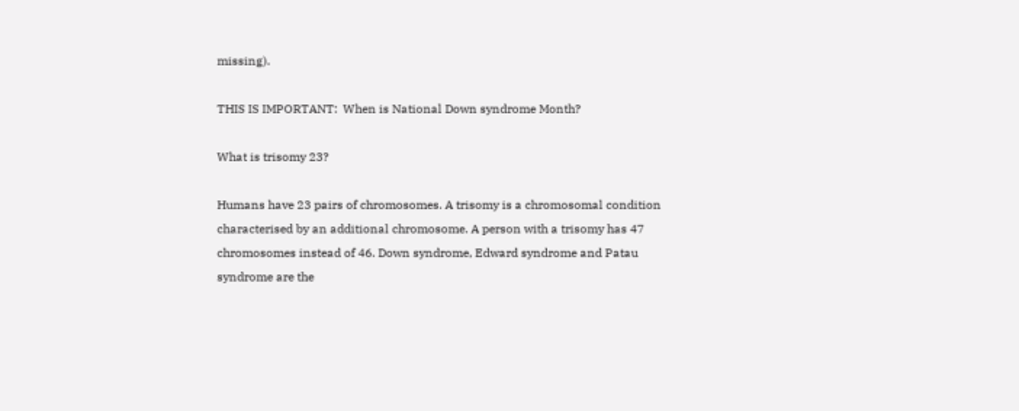missing).

THIS IS IMPORTANT:  When is National Down syndrome Month?

What is trisomy 23?

Humans have 23 pairs of chromosomes. A trisomy is a chromosomal condition characterised by an additional chromosome. A person with a trisomy has 47 chromosomes instead of 46. Down syndrome, Edward syndrome and Patau syndrome are the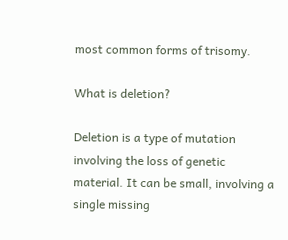most common forms of trisomy.

What is deletion?

Deletion is a type of mutation involving the loss of genetic material. It can be small, involving a single missing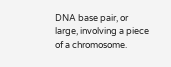DNA base pair, or large, involving a piece of a chromosome.